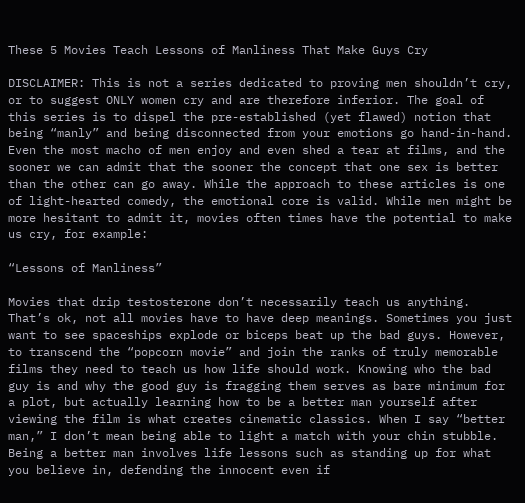These 5 Movies Teach Lessons of Manliness That Make Guys Cry

DISCLAIMER: This is not a series dedicated to proving men shouldn’t cry, or to suggest ONLY women cry and are therefore inferior. The goal of this series is to dispel the pre-established (yet flawed) notion that being “manly” and being disconnected from your emotions go hand-in-hand. Even the most macho of men enjoy and even shed a tear at films, and the sooner we can admit that the sooner the concept that one sex is better than the other can go away. While the approach to these articles is one of light-hearted comedy, the emotional core is valid. While men might be more hesitant to admit it, movies often times have the potential to make us cry, for example:

“Lessons of Manliness”

Movies that drip testosterone don’t necessarily teach us anything. That’s ok, not all movies have to have deep meanings. Sometimes you just want to see spaceships explode or biceps beat up the bad guys. However, to transcend the “popcorn movie” and join the ranks of truly memorable films they need to teach us how life should work. Knowing who the bad guy is and why the good guy is fragging them serves as bare minimum for a plot, but actually learning how to be a better man yourself after viewing the film is what creates cinematic classics. When I say “better man,” I don’t mean being able to light a match with your chin stubble. Being a better man involves life lessons such as standing up for what you believe in, defending the innocent even if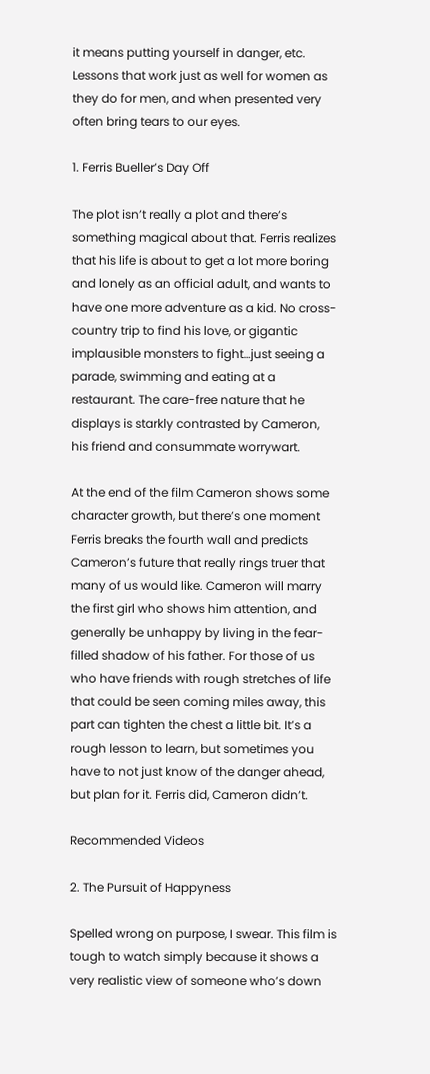it means putting yourself in danger, etc. Lessons that work just as well for women as they do for men, and when presented very often bring tears to our eyes.

1. Ferris Bueller’s Day Off

The plot isn’t really a plot and there’s something magical about that. Ferris realizes that his life is about to get a lot more boring and lonely as an official adult, and wants to have one more adventure as a kid. No cross-country trip to find his love, or gigantic implausible monsters to fight…just seeing a parade, swimming and eating at a restaurant. The care-free nature that he displays is starkly contrasted by Cameron, his friend and consummate worrywart.

At the end of the film Cameron shows some character growth, but there’s one moment Ferris breaks the fourth wall and predicts Cameron’s future that really rings truer that many of us would like. Cameron will marry the first girl who shows him attention, and generally be unhappy by living in the fear-filled shadow of his father. For those of us who have friends with rough stretches of life that could be seen coming miles away, this part can tighten the chest a little bit. It’s a rough lesson to learn, but sometimes you have to not just know of the danger ahead, but plan for it. Ferris did, Cameron didn’t.

Recommended Videos

2. The Pursuit of Happyness

Spelled wrong on purpose, I swear. This film is tough to watch simply because it shows a very realistic view of someone who’s down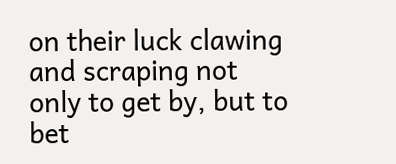on their luck clawing and scraping not only to get by, but to bet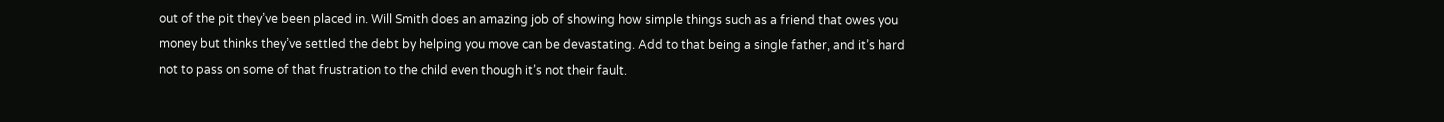out of the pit they’ve been placed in. Will Smith does an amazing job of showing how simple things such as a friend that owes you money but thinks they’ve settled the debt by helping you move can be devastating. Add to that being a single father, and it’s hard not to pass on some of that frustration to the child even though it’s not their fault.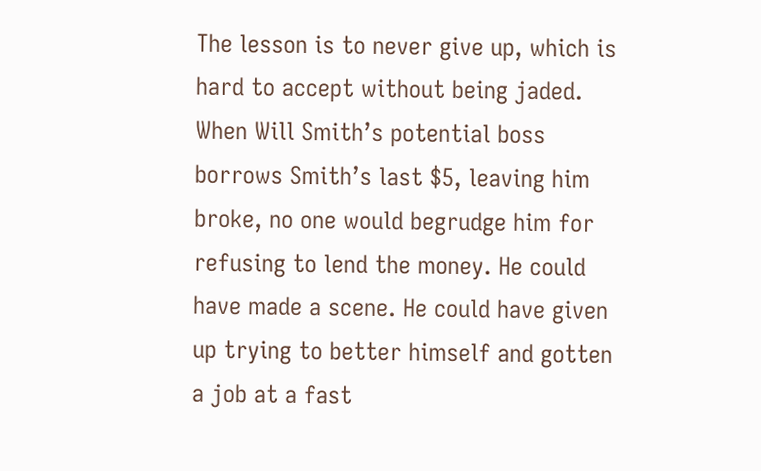The lesson is to never give up, which is hard to accept without being jaded. When Will Smith’s potential boss borrows Smith’s last $5, leaving him broke, no one would begrudge him for refusing to lend the money. He could have made a scene. He could have given up trying to better himself and gotten a job at a fast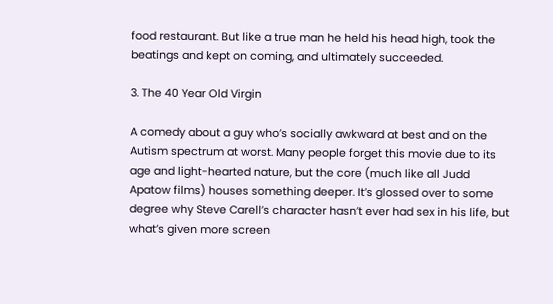food restaurant. But like a true man he held his head high, took the beatings and kept on coming, and ultimately succeeded.

3. The 40 Year Old Virgin

A comedy about a guy who’s socially awkward at best and on the Autism spectrum at worst. Many people forget this movie due to its age and light-hearted nature, but the core (much like all Judd Apatow films) houses something deeper. It’s glossed over to some degree why Steve Carell’s character hasn’t ever had sex in his life, but what’s given more screen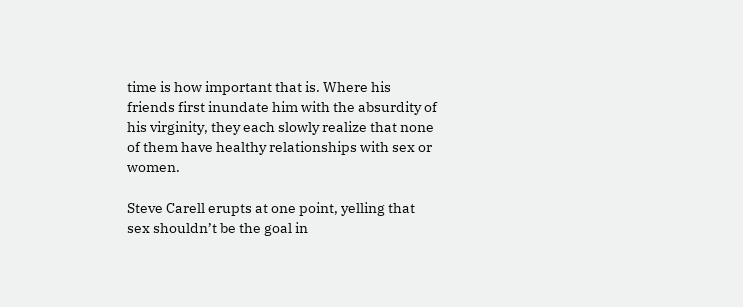time is how important that is. Where his friends first inundate him with the absurdity of his virginity, they each slowly realize that none of them have healthy relationships with sex or women.

Steve Carell erupts at one point, yelling that sex shouldn’t be the goal in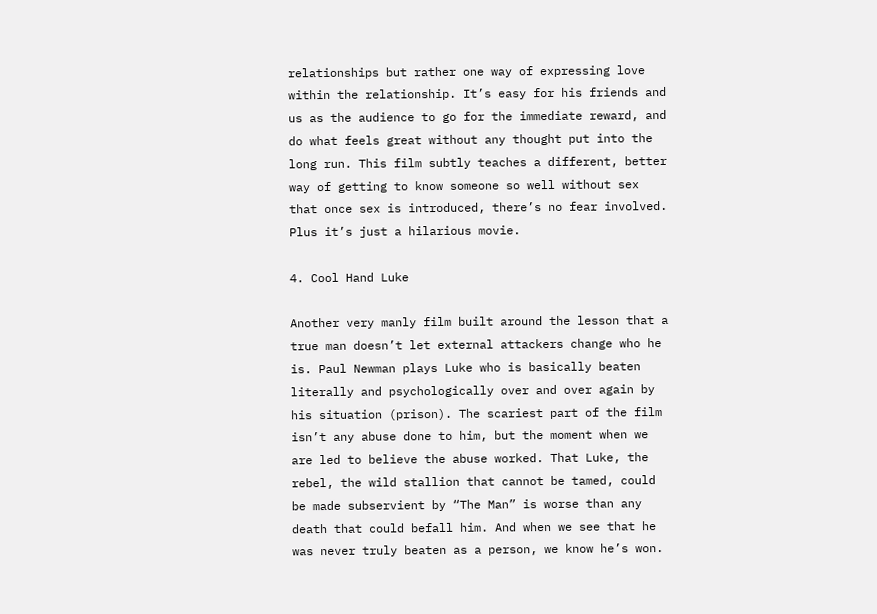relationships but rather one way of expressing love within the relationship. It’s easy for his friends and us as the audience to go for the immediate reward, and do what feels great without any thought put into the long run. This film subtly teaches a different, better way of getting to know someone so well without sex that once sex is introduced, there’s no fear involved. Plus it’s just a hilarious movie.

4. Cool Hand Luke

Another very manly film built around the lesson that a true man doesn’t let external attackers change who he is. Paul Newman plays Luke who is basically beaten literally and psychologically over and over again by his situation (prison). The scariest part of the film isn’t any abuse done to him, but the moment when we are led to believe the abuse worked. That Luke, the rebel, the wild stallion that cannot be tamed, could be made subservient by “The Man” is worse than any death that could befall him. And when we see that he was never truly beaten as a person, we know he’s won.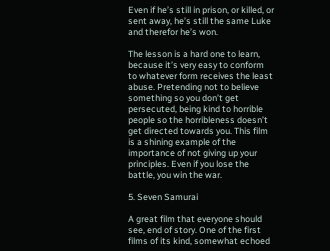Even if he’s still in prison, or killed, or sent away, he’s still the same Luke and therefor he’s won.

The lesson is a hard one to learn, because it’s very easy to conform to whatever form receives the least abuse. Pretending not to believe something so you don’t get persecuted, being kind to horrible people so the horribleness doesn’t get directed towards you. This film is a shining example of the importance of not giving up your principles. Even if you lose the battle, you win the war.

5. Seven Samurai

A great film that everyone should see, end of story. One of the first films of its kind, somewhat echoed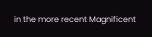in the more recent Magnificent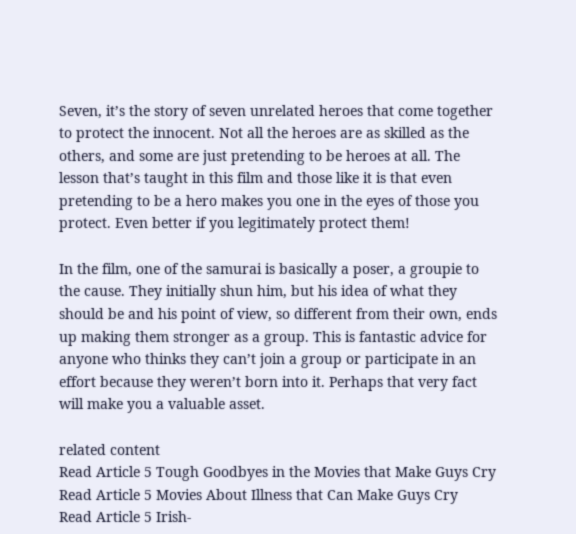Seven, it’s the story of seven unrelated heroes that come together to protect the innocent. Not all the heroes are as skilled as the others, and some are just pretending to be heroes at all. The lesson that’s taught in this film and those like it is that even pretending to be a hero makes you one in the eyes of those you protect. Even better if you legitimately protect them!

In the film, one of the samurai is basically a poser, a groupie to the cause. They initially shun him, but his idea of what they should be and his point of view, so different from their own, ends up making them stronger as a group. This is fantastic advice for anyone who thinks they can’t join a group or participate in an effort because they weren’t born into it. Perhaps that very fact will make you a valuable asset.

related content
Read Article 5 Tough Goodbyes in the Movies that Make Guys Cry
Read Article 5 Movies About Illness that Can Make Guys Cry
Read Article 5 Irish-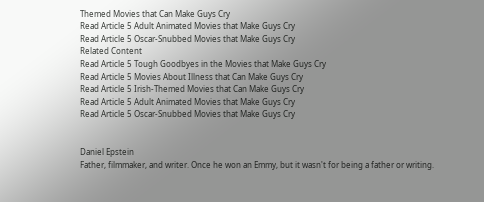Themed Movies that Can Make Guys Cry
Read Article 5 Adult Animated Movies that Make Guys Cry
Read Article 5 Oscar-Snubbed Movies that Make Guys Cry
Related Content
Read Article 5 Tough Goodbyes in the Movies that Make Guys Cry
Read Article 5 Movies About Illness that Can Make Guys Cry
Read Article 5 Irish-Themed Movies that Can Make Guys Cry
Read Article 5 Adult Animated Movies that Make Guys Cry
Read Article 5 Oscar-Snubbed Movies that Make Guys Cry


Daniel Epstein
Father, filmmaker, and writer. Once he won an Emmy, but it wasn't for being a father or writing.